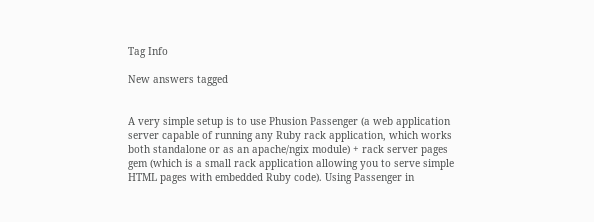Tag Info

New answers tagged


A very simple setup is to use Phusion Passenger (a web application server capable of running any Ruby rack application, which works both standalone or as an apache/ngix module) + rack server pages gem (which is a small rack application allowing you to serve simple HTML pages with embedded Ruby code). Using Passenger in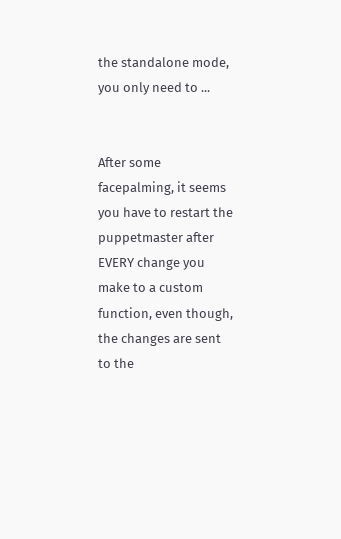the standalone mode, you only need to ...


After some facepalming, it seems you have to restart the puppetmaster after EVERY change you make to a custom function, even though, the changes are sent to the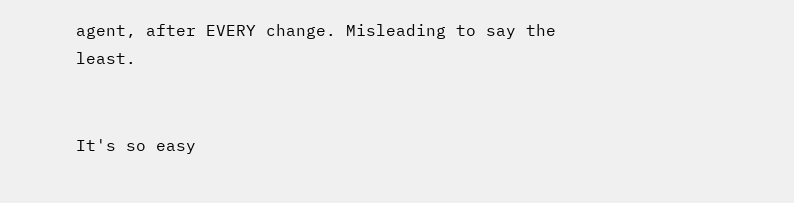agent, after EVERY change. Misleading to say the least.


It's so easy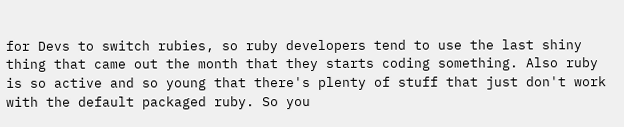for Devs to switch rubies, so ruby developers tend to use the last shiny thing that came out the month that they starts coding something. Also ruby is so active and so young that there's plenty of stuff that just don't work with the default packaged ruby. So you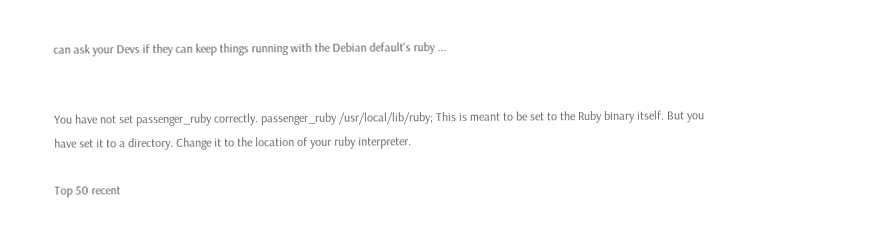can ask your Devs if they can keep things running with the Debian default's ruby ...


You have not set passenger_ruby correctly. passenger_ruby /usr/local/lib/ruby; This is meant to be set to the Ruby binary itself. But you have set it to a directory. Change it to the location of your ruby interpreter.

Top 50 recent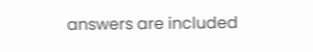answers are included